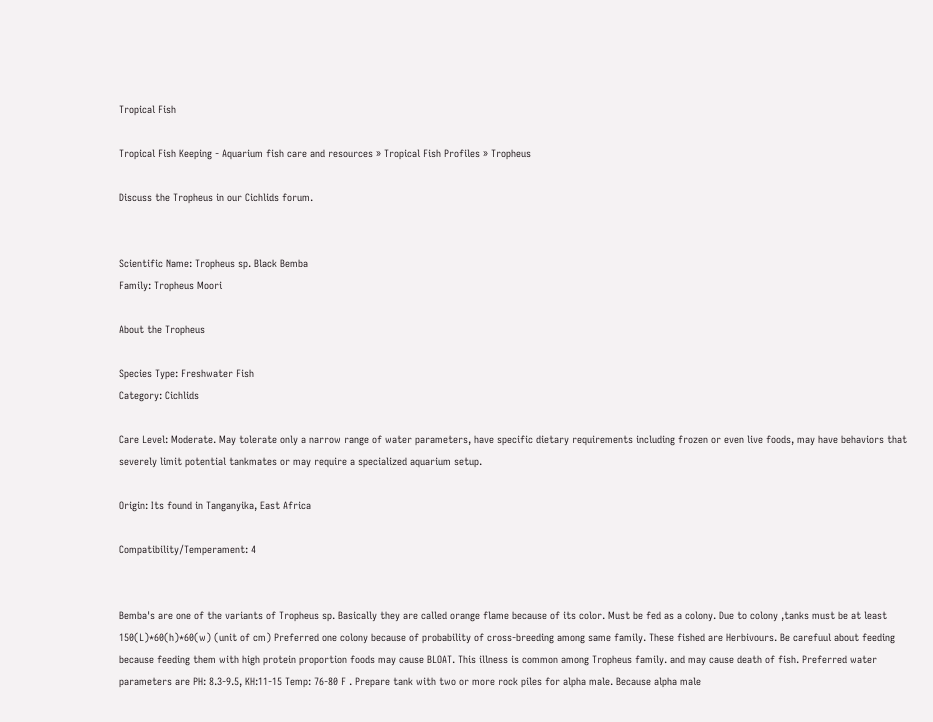Tropical Fish

Tropical Fish Keeping - Aquarium fish care and resources » Tropical Fish Profiles » Tropheus

Discuss the Tropheus in our Cichlids forum.


Scientific Name: Tropheus sp. Black Bemba
Family: Tropheus Moori

About the Tropheus

Species Type: Freshwater Fish
Category: Cichlids

Care Level: Moderate. May tolerate only a narrow range of water parameters, have specific dietary requirements including frozen or even live foods, may have behaviors that severely limit potential tankmates or may require a specialized aquarium setup.

Origin: Its found in Tanganyika, East Africa

Compatibility/Temperament: 4


Bemba's are one of the variants of Tropheus sp. Basically they are called orange flame because of its color. Must be fed as a colony. Due to colony ,tanks must be at least 150(L)*60(h)*60(w) (unit of cm) Preferred one colony because of probability of cross-breeding among same family. These fished are Herbivours. Be carefuul about feeding because feeding them with high protein proportion foods may cause BLOAT. This illness is common among Tropheus family. and may cause death of fish. Preferred water parameters are PH: 8.3-9.5, KH:11-15 Temp: 76-80 F . Prepare tank with two or more rock piles for alpha male. Because alpha male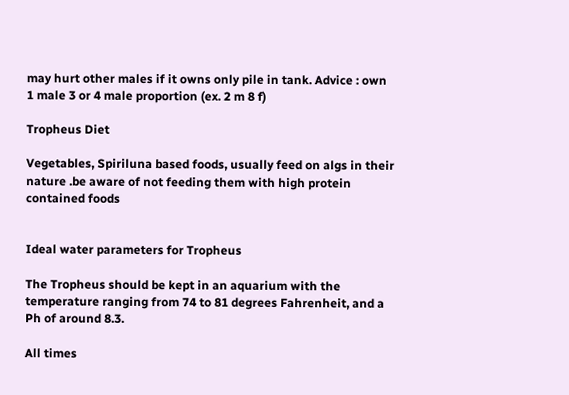may hurt other males if it owns only pile in tank. Advice : own 1 male 3 or 4 male proportion (ex. 2 m 8 f)

Tropheus Diet

Vegetables, Spiriluna based foods, usually feed on algs in their nature .be aware of not feeding them with high protein contained foods


Ideal water parameters for Tropheus

The Tropheus should be kept in an aquarium with the temperature ranging from 74 to 81 degrees Fahrenheit, and a Ph of around 8.3.

All times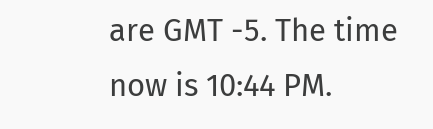are GMT -5. The time now is 10:44 PM.